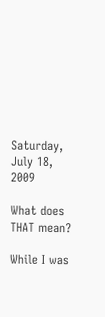Saturday, July 18, 2009

What does THAT mean?

While I was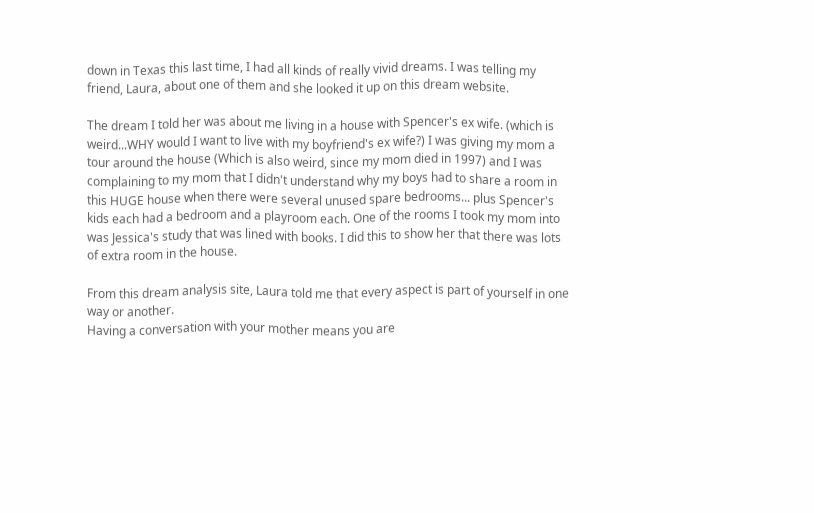down in Texas this last time, I had all kinds of really vivid dreams. I was telling my friend, Laura, about one of them and she looked it up on this dream website.

The dream I told her was about me living in a house with Spencer's ex wife. (which is weird...WHY would I want to live with my boyfriend's ex wife?) I was giving my mom a tour around the house (Which is also weird, since my mom died in 1997) and I was complaining to my mom that I didn't understand why my boys had to share a room in this HUGE house when there were several unused spare bedrooms... plus Spencer's kids each had a bedroom and a playroom each. One of the rooms I took my mom into was Jessica's study that was lined with books. I did this to show her that there was lots of extra room in the house.

From this dream analysis site, Laura told me that every aspect is part of yourself in one way or another.
Having a conversation with your mother means you are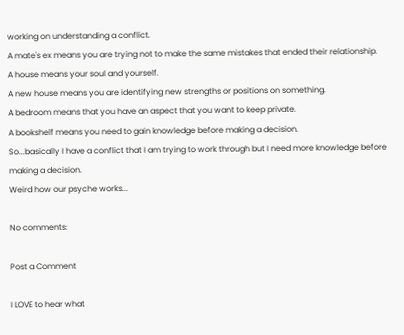working on understanding a conflict.
A mate's ex means you are trying not to make the same mistakes that ended their relationship.
A house means your soul and yourself.
A new house means you are identifying new strengths or positions on something.
A bedroom means that you have an aspect that you want to keep private.
A bookshelf means you need to gain knowledge before making a decision.
So...basically I have a conflict that I am trying to work through but I need more knowledge before making a decision.
Weird how our psyche works...

No comments:

Post a Comment

I LOVE to hear what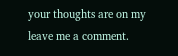your thoughts are on my leave me a comment.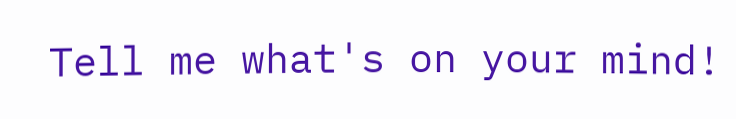Tell me what's on your mind!